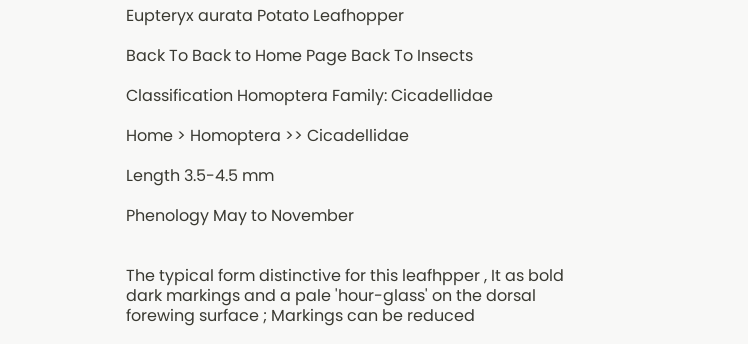Eupteryx aurata Potato Leafhopper

Back To Back to Home Page Back To Insects

Classification Homoptera Family: Cicadellidae

Home > Homoptera >> Cicadellidae

Length 3.5-4.5 mm

Phenology May to November


The typical form distinctive for this leafhpper , It as bold dark markings and a pale 'hour-glass' on the dorsal forewing surface ; Markings can be reduced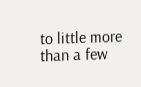to little more than a few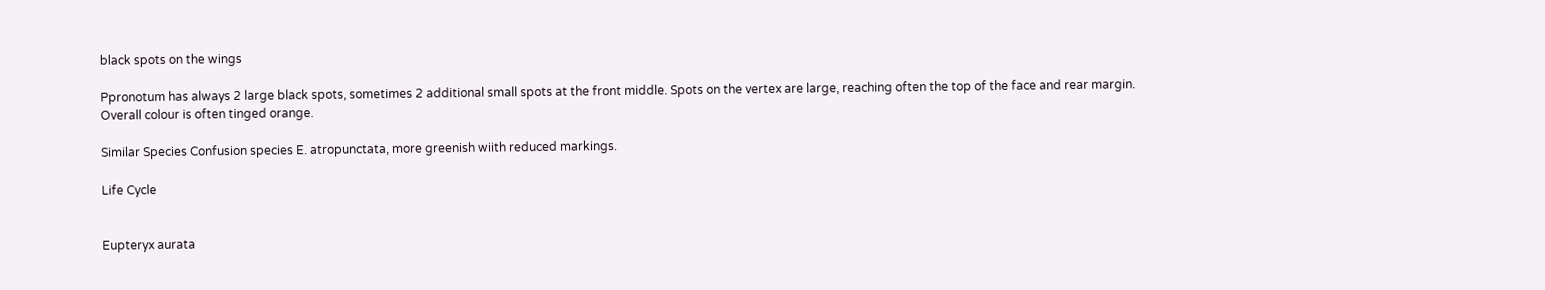black spots on the wings

Ppronotum has always 2 large black spots, sometimes 2 additional small spots at the front middle. Spots on the vertex are large, reaching often the top of the face and rear margin. Overall colour is often tinged orange.

Similar Species Confusion species E. atropunctata, more greenish wiith reduced markings.

Life Cycle


Eupteryx aurata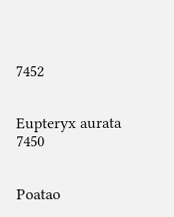7452


Eupteryx aurata 7450


Poatao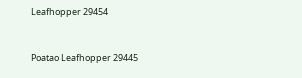Leafhopper 29454


Poatao Leafhopper 29445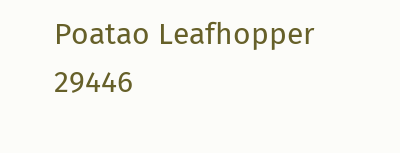Poatao Leafhopper 29446